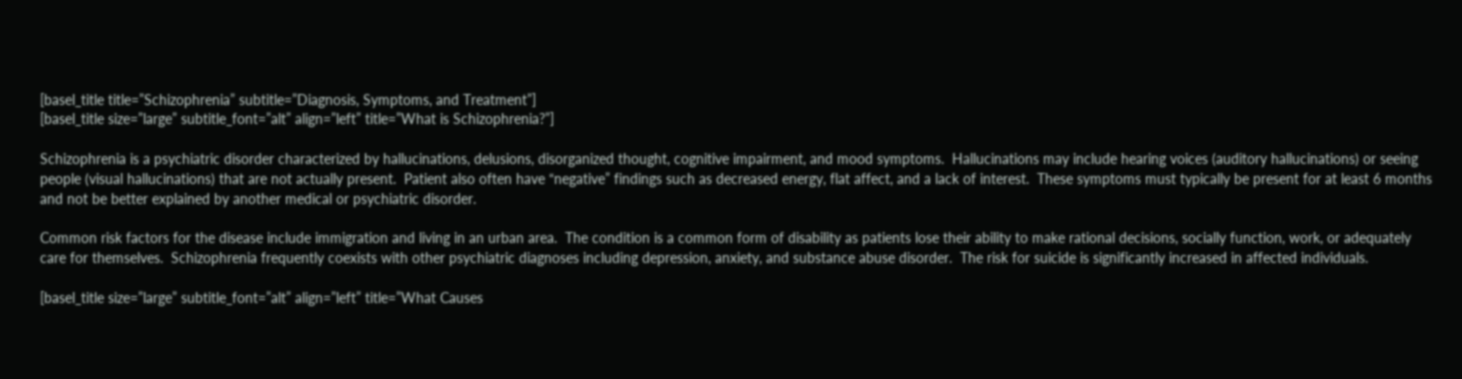[basel_title title=”Schizophrenia” subtitle=”Diagnosis, Symptoms, and Treatment”]
[basel_title size=”large” subtitle_font=”alt” align=”left” title=”What is Schizophrenia?”]

Schizophrenia is a psychiatric disorder characterized by hallucinations, delusions, disorganized thought, cognitive impairment, and mood symptoms.  Hallucinations may include hearing voices (auditory hallucinations) or seeing people (visual hallucinations) that are not actually present.  Patient also often have “negative” findings such as decreased energy, flat affect, and a lack of interest.  These symptoms must typically be present for at least 6 months and not be better explained by another medical or psychiatric disorder.

Common risk factors for the disease include immigration and living in an urban area.  The condition is a common form of disability as patients lose their ability to make rational decisions, socially function, work, or adequately care for themselves.  Schizophrenia frequently coexists with other psychiatric diagnoses including depression, anxiety, and substance abuse disorder.  The risk for suicide is significantly increased in affected individuals.

[basel_title size=”large” subtitle_font=”alt” align=”left” title=”What Causes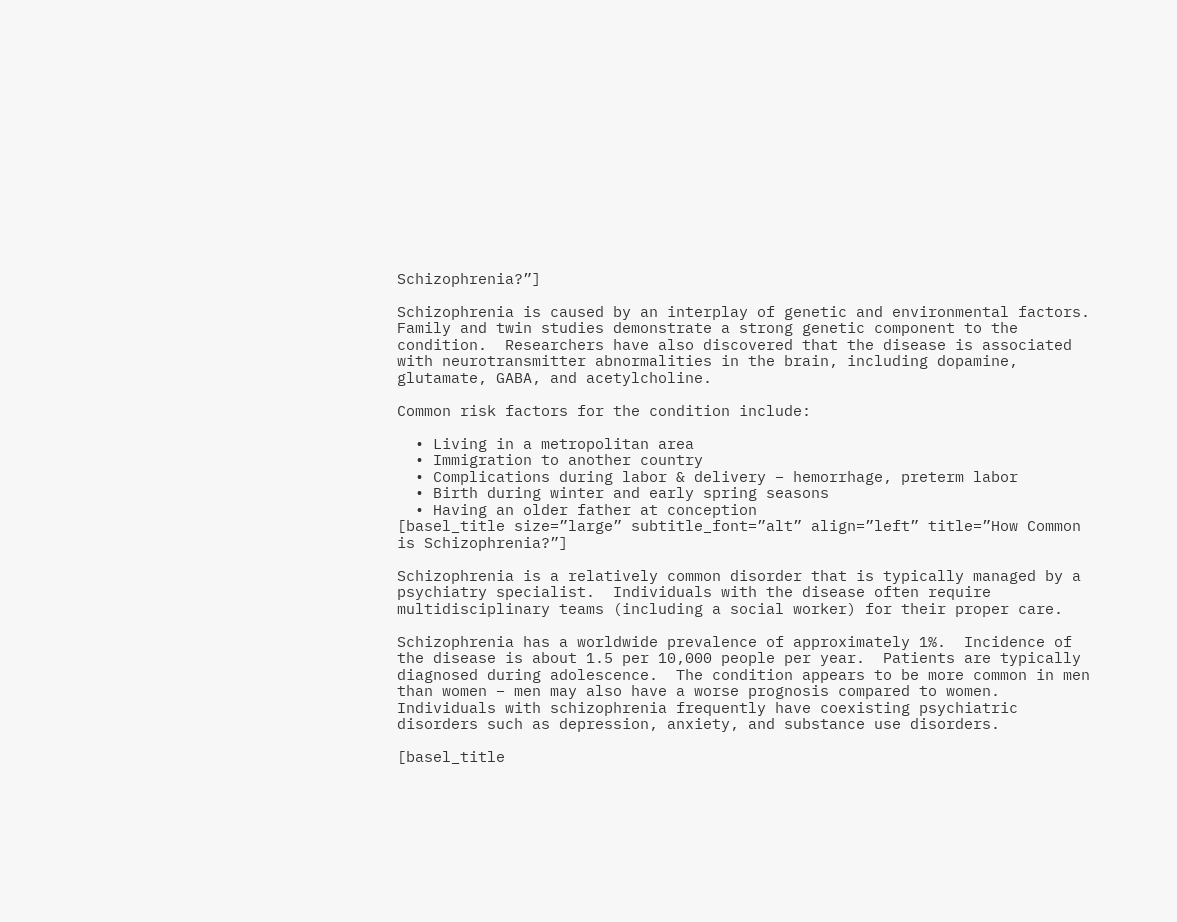Schizophrenia?”]

Schizophrenia is caused by an interplay of genetic and environmental factors.  Family and twin studies demonstrate a strong genetic component to the condition.  Researchers have also discovered that the disease is associated with neurotransmitter abnormalities in the brain, including dopamine, glutamate, GABA, and acetylcholine.

Common risk factors for the condition include:

  • Living in a metropolitan area
  • Immigration to another country
  • Complications during labor & delivery – hemorrhage, preterm labor
  • Birth during winter and early spring seasons
  • Having an older father at conception
[basel_title size=”large” subtitle_font=”alt” align=”left” title=”How Common is Schizophrenia?”]

Schizophrenia is a relatively common disorder that is typically managed by a psychiatry specialist.  Individuals with the disease often require multidisciplinary teams (including a social worker) for their proper care.

Schizophrenia has a worldwide prevalence of approximately 1%.  Incidence of the disease is about 1.5 per 10,000 people per year.  Patients are typically diagnosed during adolescence.  The condition appears to be more common in men than women – men may also have a worse prognosis compared to women.  Individuals with schizophrenia frequently have coexisting psychiatric disorders such as depression, anxiety, and substance use disorders.

[basel_title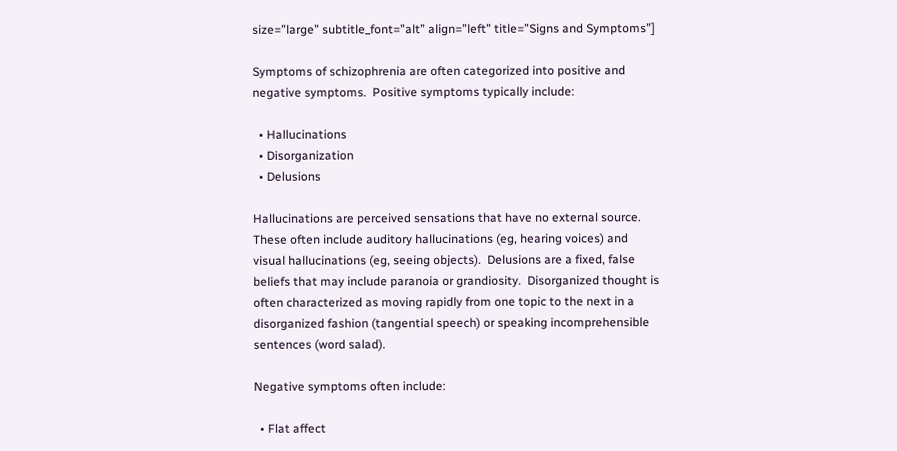size=”large” subtitle_font=”alt” align=”left” title=”Signs and Symptoms”]

Symptoms of schizophrenia are often categorized into positive and negative symptoms.  Positive symptoms typically include:

  • Hallucinations
  • Disorganization
  • Delusions

Hallucinations are perceived sensations that have no external source.  These often include auditory hallucinations (eg, hearing voices) and visual hallucinations (eg, seeing objects).  Delusions are a fixed, false beliefs that may include paranoia or grandiosity.  Disorganized thought is often characterized as moving rapidly from one topic to the next in a disorganized fashion (tangential speech) or speaking incomprehensible sentences (word salad).

Negative symptoms often include:

  • Flat affect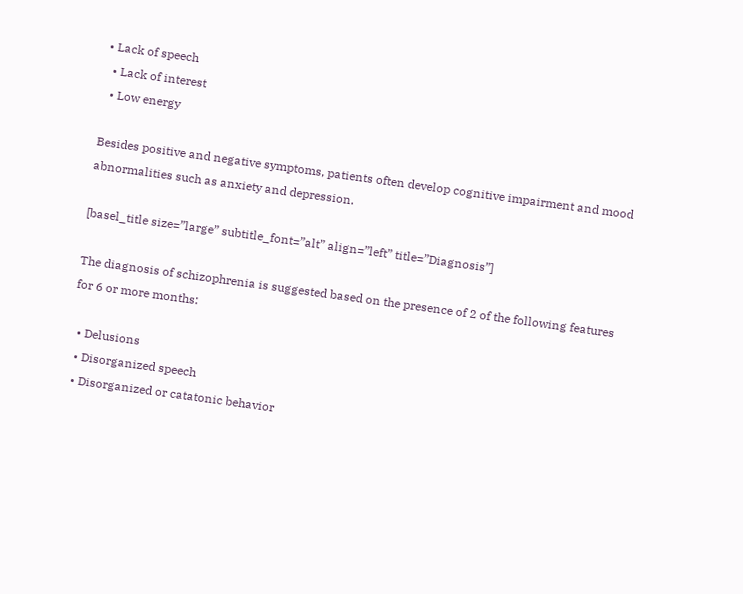• Lack of speech
  • Lack of interest
  • Low energy

Besides positive and negative symptoms, patients often develop cognitive impairment and mood abnormalities such as anxiety and depression.

[basel_title size=”large” subtitle_font=”alt” align=”left” title=”Diagnosis”]

The diagnosis of schizophrenia is suggested based on the presence of 2 of the following features for 6 or more months:

  • Delusions
  • Disorganized speech
  • Disorganized or catatonic behavior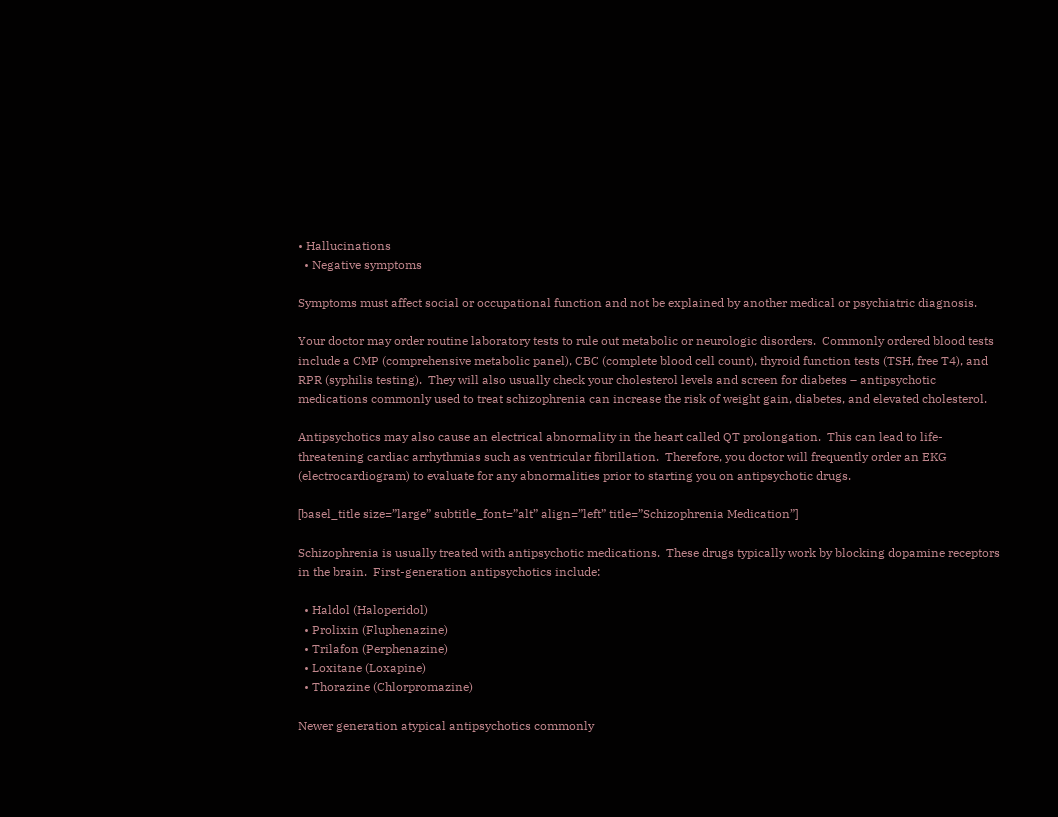• Hallucinations
  • Negative symptoms

Symptoms must affect social or occupational function and not be explained by another medical or psychiatric diagnosis.

Your doctor may order routine laboratory tests to rule out metabolic or neurologic disorders.  Commonly ordered blood tests include a CMP (comprehensive metabolic panel), CBC (complete blood cell count), thyroid function tests (TSH, free T4), and RPR (syphilis testing).  They will also usually check your cholesterol levels and screen for diabetes – antipsychotic medications commonly used to treat schizophrenia can increase the risk of weight gain, diabetes, and elevated cholesterol.

Antipsychotics may also cause an electrical abnormality in the heart called QT prolongation.  This can lead to life-threatening cardiac arrhythmias such as ventricular fibrillation.  Therefore, you doctor will frequently order an EKG (electrocardiogram) to evaluate for any abnormalities prior to starting you on antipsychotic drugs.

[basel_title size=”large” subtitle_font=”alt” align=”left” title=”Schizophrenia Medication”]

Schizophrenia is usually treated with antipsychotic medications.  These drugs typically work by blocking dopamine receptors in the brain.  First-generation antipsychotics include:

  • Haldol (Haloperidol)
  • Prolixin (Fluphenazine)
  • Trilafon (Perphenazine)
  • Loxitane (Loxapine)
  • Thorazine (Chlorpromazine)

Newer generation atypical antipsychotics commonly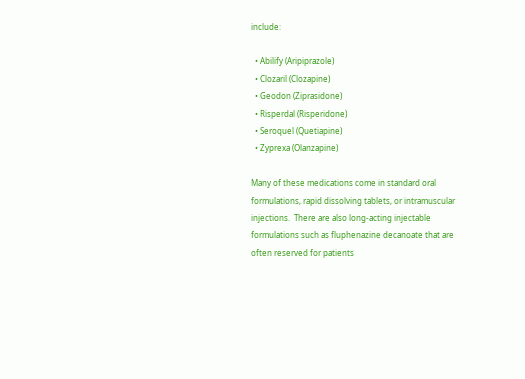include:

  • Abilify (Aripiprazole)
  • Clozaril (Clozapine)
  • Geodon (Ziprasidone)
  • Risperdal (Risperidone)
  • Seroquel (Quetiapine)
  • Zyprexa (Olanzapine)

Many of these medications come in standard oral formulations, rapid dissolving tablets, or intramuscular injections.  There are also long-acting injectable formulations such as fluphenazine decanoate that are often reserved for patients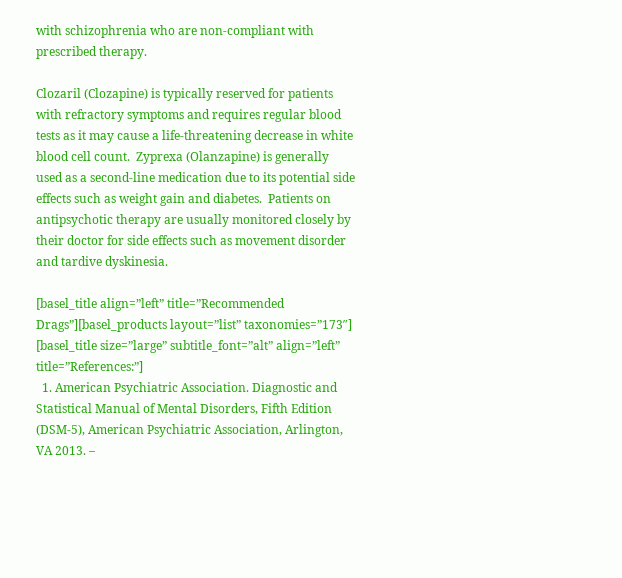with schizophrenia who are non-compliant with prescribed therapy.

Clozaril (Clozapine) is typically reserved for patients with refractory symptoms and requires regular blood tests as it may cause a life-threatening decrease in white blood cell count.  Zyprexa (Olanzapine) is generally used as a second-line medication due to its potential side effects such as weight gain and diabetes.  Patients on antipsychotic therapy are usually monitored closely by their doctor for side effects such as movement disorder and tardive dyskinesia.

[basel_title align=”left” title=”Recommended Drags”][basel_products layout=”list” taxonomies=”173″]
[basel_title size=”large” subtitle_font=”alt” align=”left” title=”References:”]
  1. American Psychiatric Association. Diagnostic and Statistical Manual of Mental Disorders, Fifth Edition (DSM-5), American Psychiatric Association, Arlington, VA 2013. –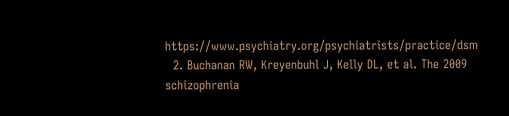https://www.psychiatry.org/psychiatrists/practice/dsm
  2. Buchanan RW, Kreyenbuhl J, Kelly DL, et al. The 2009 schizophrenia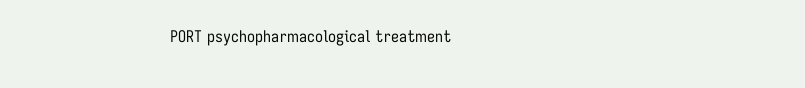PORT psychopharmacological treatment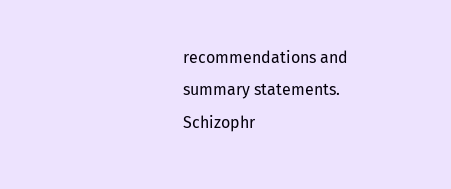recommendations and summary statements. Schizophr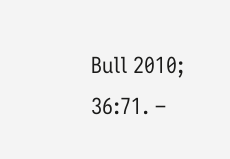Bull 2010; 36:71. –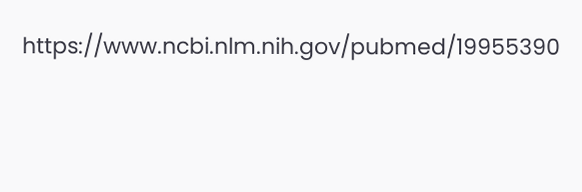https://www.ncbi.nlm.nih.gov/pubmed/19955390